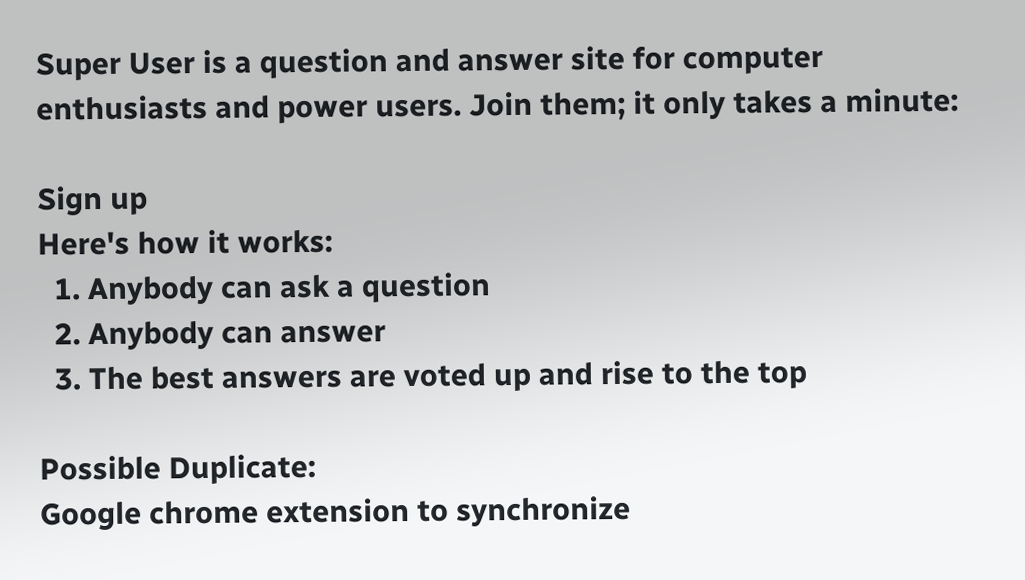Super User is a question and answer site for computer enthusiasts and power users. Join them; it only takes a minute:

Sign up
Here's how it works:
  1. Anybody can ask a question
  2. Anybody can answer
  3. The best answers are voted up and rise to the top

Possible Duplicate:
Google chrome extension to synchronize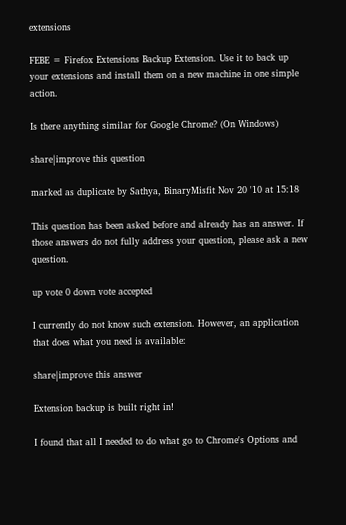extensions

FEBE = Firefox Extensions Backup Extension. Use it to back up your extensions and install them on a new machine in one simple action.

Is there anything similar for Google Chrome? (On Windows)

share|improve this question

marked as duplicate by Sathya, BinaryMisfit Nov 20 '10 at 15:18

This question has been asked before and already has an answer. If those answers do not fully address your question, please ask a new question.

up vote 0 down vote accepted

I currently do not know such extension. However, an application that does what you need is available:

share|improve this answer

Extension backup is built right in!

I found that all I needed to do what go to Chrome's Options and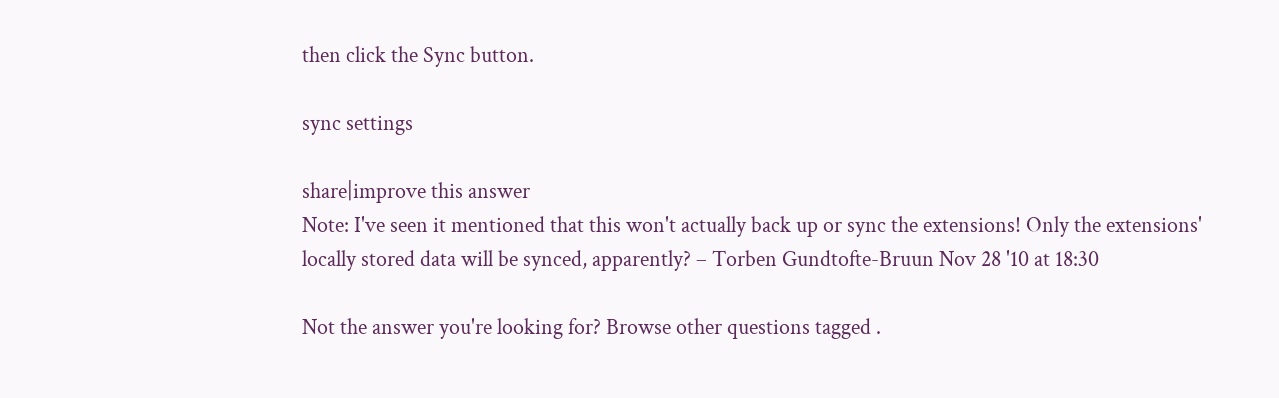then click the Sync button.

sync settings

share|improve this answer
Note: I've seen it mentioned that this won't actually back up or sync the extensions! Only the extensions' locally stored data will be synced, apparently? – Torben Gundtofte-Bruun Nov 28 '10 at 18:30

Not the answer you're looking for? Browse other questions tagged .